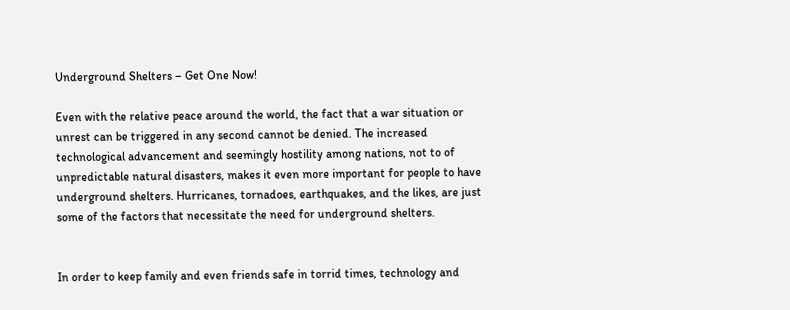Underground Shelters – Get One Now!

Even with the relative peace around the world, the fact that a war situation or unrest can be triggered in any second cannot be denied. The increased technological advancement and seemingly hostility among nations, not to of unpredictable natural disasters, makes it even more important for people to have underground shelters. Hurricanes, tornadoes, earthquakes, and the likes, are just some of the factors that necessitate the need for underground shelters.


In order to keep family and even friends safe in torrid times, technology and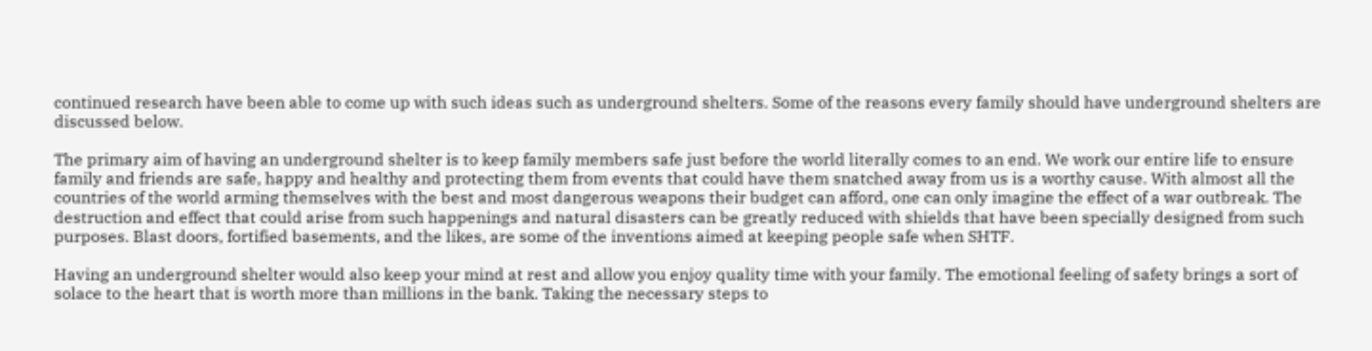continued research have been able to come up with such ideas such as underground shelters. Some of the reasons every family should have underground shelters are discussed below.

The primary aim of having an underground shelter is to keep family members safe just before the world literally comes to an end. We work our entire life to ensure family and friends are safe, happy and healthy and protecting them from events that could have them snatched away from us is a worthy cause. With almost all the countries of the world arming themselves with the best and most dangerous weapons their budget can afford, one can only imagine the effect of a war outbreak. The destruction and effect that could arise from such happenings and natural disasters can be greatly reduced with shields that have been specially designed from such purposes. Blast doors, fortified basements, and the likes, are some of the inventions aimed at keeping people safe when SHTF.

Having an underground shelter would also keep your mind at rest and allow you enjoy quality time with your family. The emotional feeling of safety brings a sort of solace to the heart that is worth more than millions in the bank. Taking the necessary steps to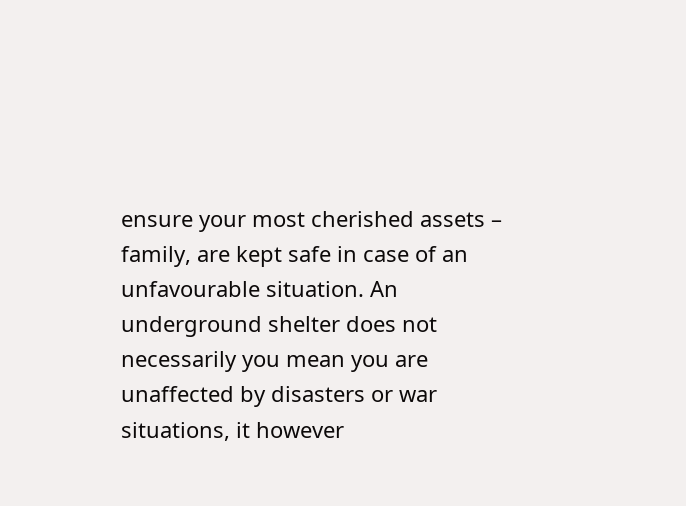ensure your most cherished assets – family, are kept safe in case of an unfavourable situation. An underground shelter does not necessarily you mean you are unaffected by disasters or war situations, it however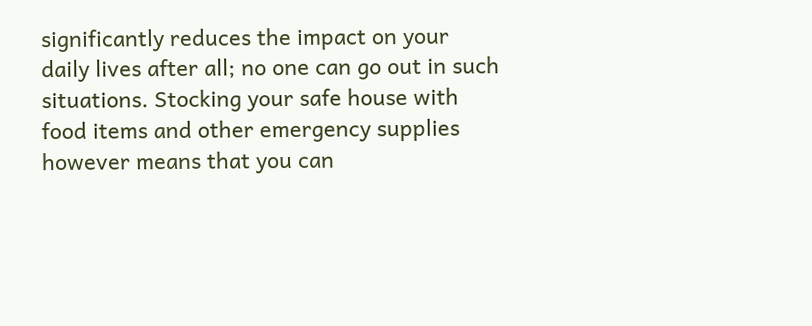significantly reduces the impact on your daily lives after all; no one can go out in such situations. Stocking your safe house with food items and other emergency supplies however means that you can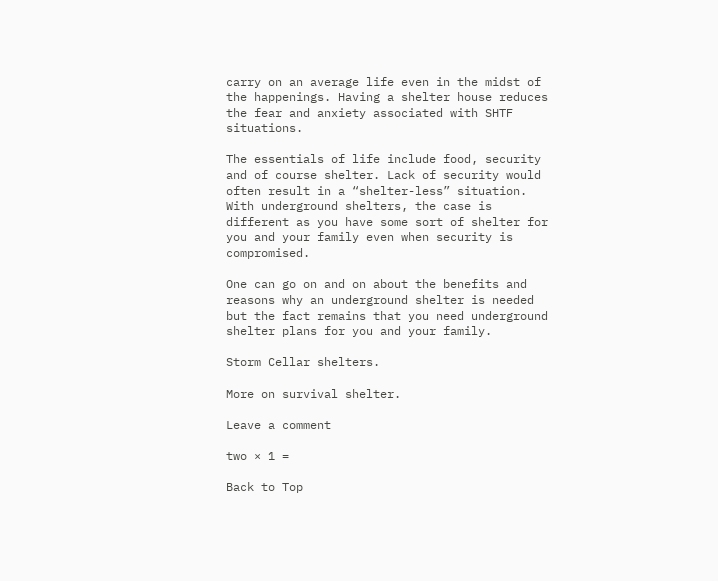carry on an average life even in the midst of the happenings. Having a shelter house reduces the fear and anxiety associated with SHTF situations.

The essentials of life include food, security and of course shelter. Lack of security would often result in a “shelter-less” situation. With underground shelters, the case is different as you have some sort of shelter for you and your family even when security is compromised.

One can go on and on about the benefits and reasons why an underground shelter is needed but the fact remains that you need underground shelter plans for you and your family.

Storm Cellar shelters.

More on survival shelter.

Leave a comment

two × 1 =

Back to Top